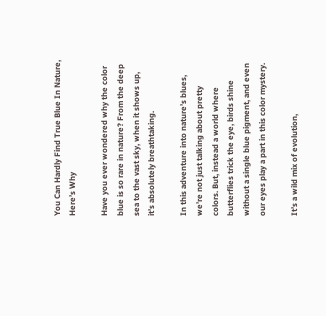You Can Hardly Find True Blue In Nature, Here’s Why

Have you ever wondered why the color blue is so rare in nature? From the deep sea to the vast sky, when it shows up, it’s absolutely breathtaking.

In this adventure into nature’s blues, we’re not just talking about pretty colors. But, instead a world where butterflies trick the eye, birds shine without a single blue pigment, and even our eyes play a part in this color mystery.

It’s a wild mix of evolution,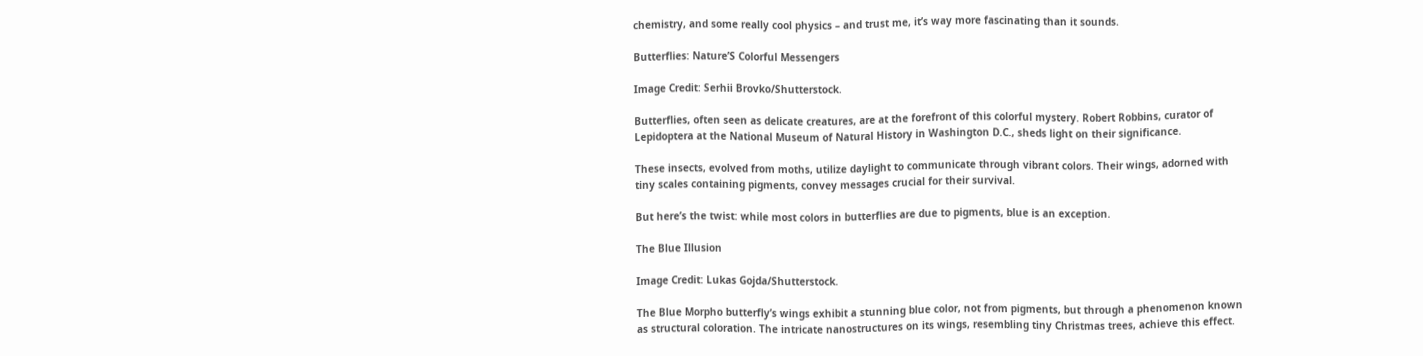chemistry, and some really cool physics – and trust me, it’s way more fascinating than it sounds.

Butterflies: Nature’S Colorful Messengers

Image Credit: Serhii Brovko/Shutterstock.

Butterflies, often seen as delicate creatures, are at the forefront of this colorful mystery. Robert Robbins, curator of Lepidoptera at the National Museum of Natural History in Washington D.C., sheds light on their significance.

These insects, evolved from moths, utilize daylight to communicate through vibrant colors. Their wings, adorned with tiny scales containing pigments, convey messages crucial for their survival.

But here’s the twist: while most colors in butterflies are due to pigments, blue is an exception.

The Blue Illusion

Image Credit: Lukas Gojda/Shutterstock.

The Blue Morpho butterfly’s wings exhibit a stunning blue color, not from pigments, but through a phenomenon known as structural coloration. The intricate nanostructures on its wings, resembling tiny Christmas trees, achieve this effect.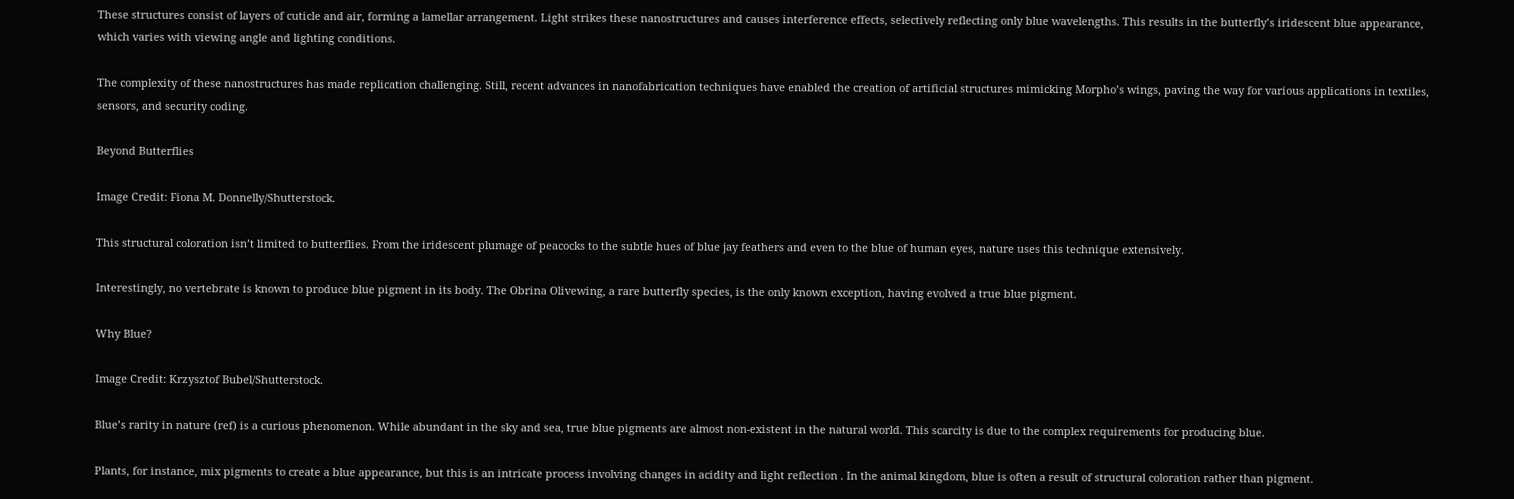These structures consist of layers of cuticle and air, forming a lamellar arrangement. Light strikes these nanostructures and causes interference effects, selectively reflecting only blue wavelengths. This results in the butterfly’s iridescent blue appearance, which varies with viewing angle and lighting conditions.

The complexity of these nanostructures has made replication challenging. Still, recent advances in nanofabrication techniques have enabled the creation of artificial structures mimicking Morpho’s wings, paving the way for various applications in textiles, sensors, and security coding.

Beyond Butterflies

Image Credit: Fiona M. Donnelly/Shutterstock.

This structural coloration isn’t limited to butterflies. From the iridescent plumage of peacocks to the subtle hues of blue jay feathers and even to the blue of human eyes, nature uses this technique extensively.

Interestingly, no vertebrate is known to produce blue pigment in its body. The Obrina Olivewing, a rare butterfly species, is the only known exception, having evolved a true blue pigment.

Why Blue?

Image Credit: Krzysztof Bubel/Shutterstock.

Blue’s rarity in nature (ref) is a curious phenomenon. While abundant in the sky and sea, true blue pigments are almost non-existent in the natural world. This scarcity is due to the complex requirements for producing blue.

Plants, for instance, mix pigments to create a blue appearance, but this is an intricate process involving changes in acidity and light reflection . In the animal kingdom, blue is often a result of structural coloration rather than pigment.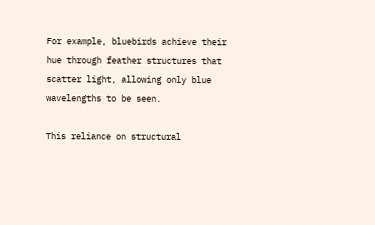For example, bluebirds achieve their hue through feather structures that scatter light, allowing only blue wavelengths to be seen.

This reliance on structural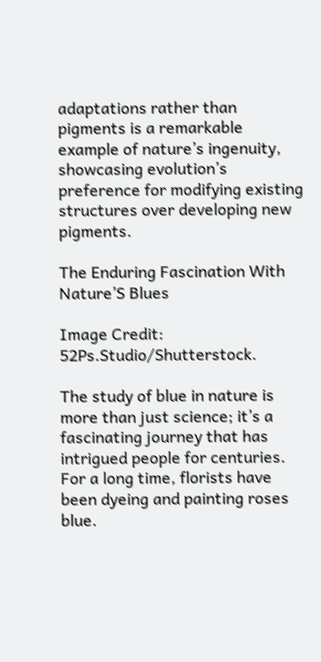adaptations rather than pigments is a remarkable example of nature’s ingenuity, showcasing evolution’s preference for modifying existing structures over developing new pigments.

The Enduring Fascination With Nature’S Blues

Image Credit: 52Ps.Studio/Shutterstock.

The study of blue in nature is more than just science; it’s a fascinating journey that has intrigued people for centuries. For a long time, florists have been dyeing and painting roses blue.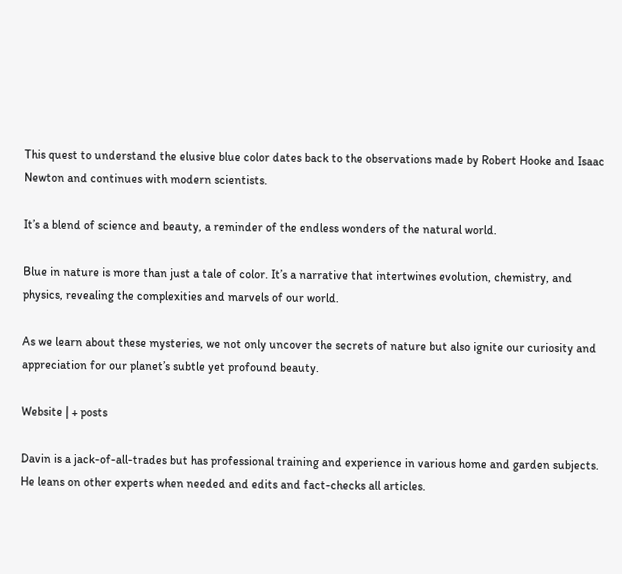This quest to understand the elusive blue color dates back to the observations made by Robert Hooke and Isaac Newton and continues with modern scientists.

It’s a blend of science and beauty, a reminder of the endless wonders of the natural world.

Blue in nature is more than just a tale of color. It’s a narrative that intertwines evolution, chemistry, and physics, revealing the complexities and marvels of our world.

As we learn about these mysteries, we not only uncover the secrets of nature but also ignite our curiosity and appreciation for our planet’s subtle yet profound beauty.

Website | + posts

Davin is a jack-of-all-trades but has professional training and experience in various home and garden subjects. He leans on other experts when needed and edits and fact-checks all articles.